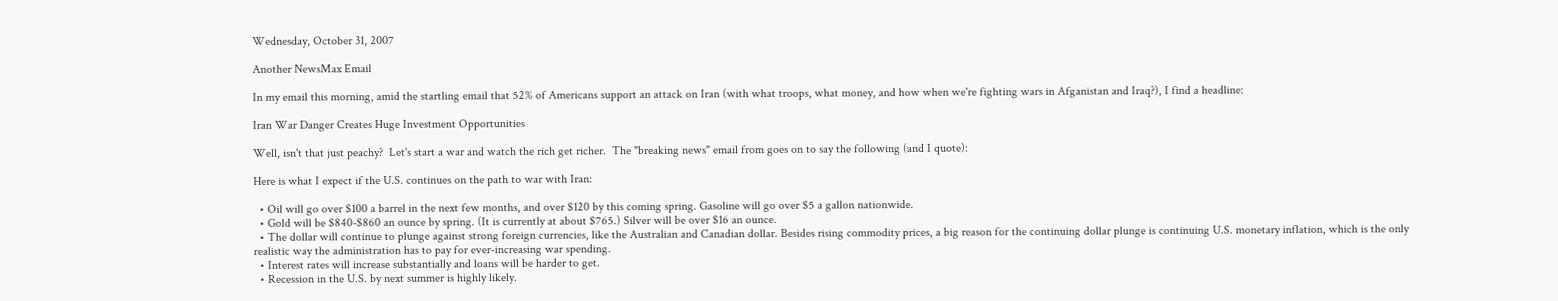Wednesday, October 31, 2007

Another NewsMax Email

In my email this morning, amid the startling email that 52% of Americans support an attack on Iran (with what troops, what money, and how when we're fighting wars in Afganistan and Iraq?), I find a headline:

Iran War Danger Creates Huge Investment Opportunities

Well, isn't that just peachy?  Let's start a war and watch the rich get richer.  The "breaking news" email from goes on to say the following (and I quote):

Here is what I expect if the U.S. continues on the path to war with Iran:

  • Oil will go over $100 a barrel in the next few months, and over $120 by this coming spring. Gasoline will go over $5 a gallon nationwide.
  • Gold will be $840-$860 an ounce by spring. (It is currently at about $765.) Silver will be over $16 an ounce.
  • The dollar will continue to plunge against strong foreign currencies, like the Australian and Canadian dollar. Besides rising commodity prices, a big reason for the continuing dollar plunge is continuing U.S. monetary inflation, which is the only realistic way the administration has to pay for ever-increasing war spending.
  • Interest rates will increase substantially and loans will be harder to get.
  • Recession in the U.S. by next summer is highly likely.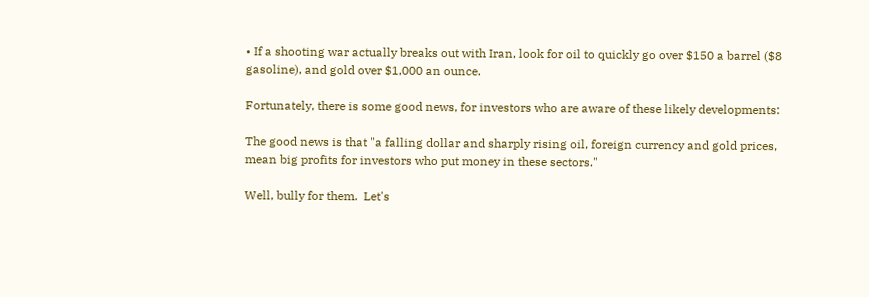• If a shooting war actually breaks out with Iran, look for oil to quickly go over $150 a barrel ($8 gasoline), and gold over $1,000 an ounce.

Fortunately, there is some good news, for investors who are aware of these likely developments:

The good news is that "a falling dollar and sharply rising oil, foreign currency and gold prices, mean big profits for investors who put money in these sectors."

Well, bully for them.  Let's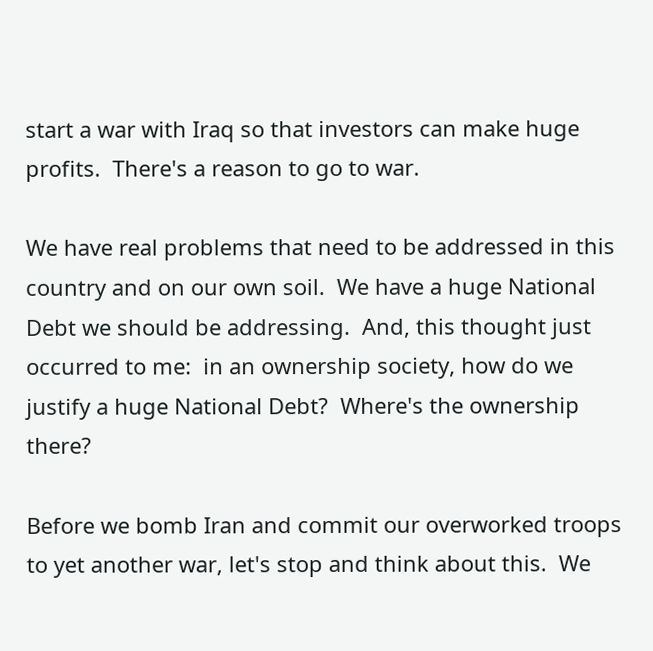start a war with Iraq so that investors can make huge profits.  There's a reason to go to war.

We have real problems that need to be addressed in this country and on our own soil.  We have a huge National Debt we should be addressing.  And, this thought just occurred to me:  in an ownership society, how do we justify a huge National Debt?  Where's the ownership there?

Before we bomb Iran and commit our overworked troops to yet another war, let's stop and think about this.  We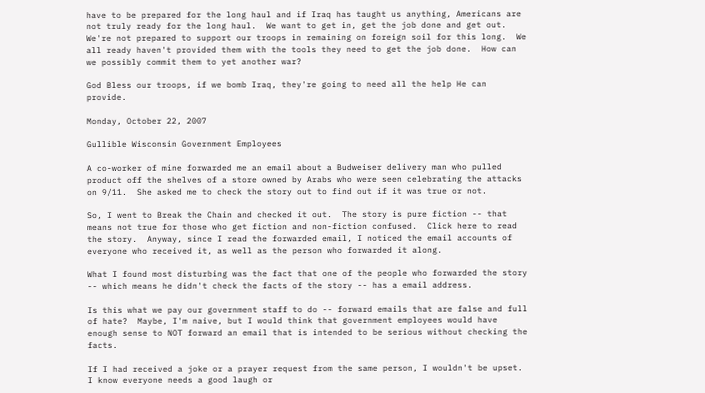have to be prepared for the long haul and if Iraq has taught us anything, Americans are not truly ready for the long haul.  We want to get in, get the job done and get out.  We're not prepared to support our troops in remaining on foreign soil for this long.  We all ready haven't provided them with the tools they need to get the job done.  How can we possibly commit them to yet another war?

God Bless our troops, if we bomb Iraq, they're going to need all the help He can provide.

Monday, October 22, 2007

Gullible Wisconsin Government Employees

A co-worker of mine forwarded me an email about a Budweiser delivery man who pulled product off the shelves of a store owned by Arabs who were seen celebrating the attacks on 9/11.  She asked me to check the story out to find out if it was true or not.

So, I went to Break the Chain and checked it out.  The story is pure fiction -- that means not true for those who get fiction and non-fiction confused.  Click here to read the story.  Anyway, since I read the forwarded email, I noticed the email accounts of everyone who received it, as well as the person who forwarded it along.

What I found most disturbing was the fact that one of the people who forwarded the story -- which means he didn't check the facts of the story -- has a email address.

Is this what we pay our government staff to do -- forward emails that are false and full of hate?  Maybe, I'm naive, but I would think that government employees would have enough sense to NOT forward an email that is intended to be serious without checking the facts.

If I had received a joke or a prayer request from the same person, I wouldn't be upset.  I know everyone needs a good laugh or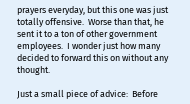prayers everyday, but this one was just totally offensive.  Worse than that, he sent it to a ton of other government employees.  I wonder just how many decided to forward this on without any thought.

Just a small piece of advice:  Before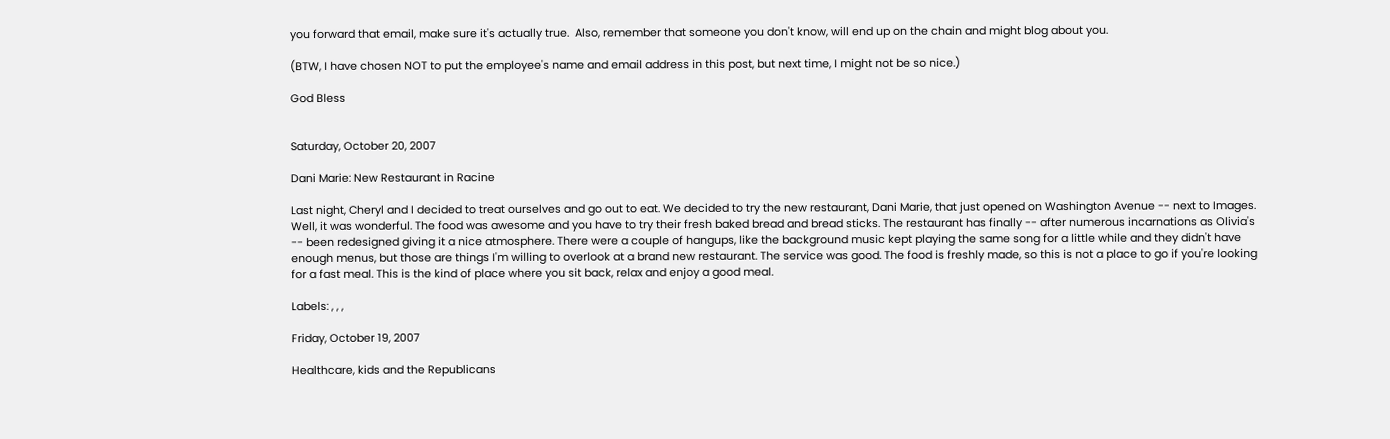you forward that email, make sure it's actually true.  Also, remember that someone you don't know, will end up on the chain and might blog about you.

(BTW, I have chosen NOT to put the employee's name and email address in this post, but next time, I might not be so nice.)

God Bless


Saturday, October 20, 2007

Dani Marie: New Restaurant in Racine

Last night, Cheryl and I decided to treat ourselves and go out to eat. We decided to try the new restaurant, Dani Marie, that just opened on Washington Avenue -- next to Images. Well, it was wonderful. The food was awesome and you have to try their fresh baked bread and bread sticks. The restaurant has finally -- after numerous incarnations as Olivia's -- been redesigned giving it a nice atmosphere. There were a couple of hangups, like the background music kept playing the same song for a little while and they didn't have enough menus, but those are things I'm willing to overlook at a brand new restaurant. The service was good. The food is freshly made, so this is not a place to go if you're looking for a fast meal. This is the kind of place where you sit back, relax and enjoy a good meal.

Labels: , , ,

Friday, October 19, 2007

Healthcare, kids and the Republicans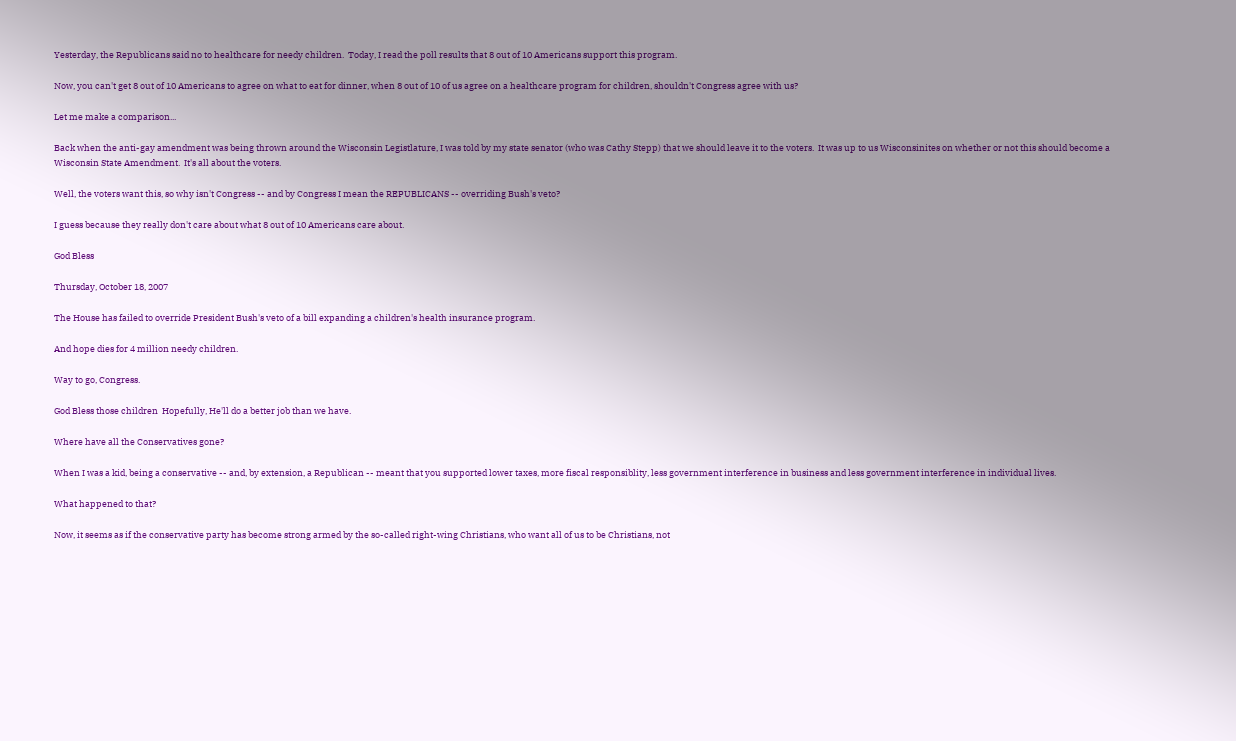Yesterday, the Republicans said no to healthcare for needy children.  Today, I read the poll results that 8 out of 10 Americans support this program.

Now, you can't get 8 out of 10 Americans to agree on what to eat for dinner, when 8 out of 10 of us agree on a healthcare program for children, shouldn't Congress agree with us?

Let me make a comparison...

Back when the anti-gay amendment was being thrown around the Wisconsin Legistlature, I was told by my state senator (who was Cathy Stepp) that we should leave it to the voters.  It was up to us Wisconsinites on whether or not this should become a Wisconsin State Amendment.  It's all about the voters.

Well, the voters want this, so why isn't Congress -- and by Congress I mean the REPUBLICANS -- overriding Bush's veto?

I guess because they really don't care about what 8 out of 10 Americans care about.

God Bless

Thursday, October 18, 2007

The House has failed to override President Bush's veto of a bill expanding a children's health insurance program.

And hope dies for 4 million needy children.

Way to go, Congress.

God Bless those children  Hopefully, He'll do a better job than we have.

Where have all the Conservatives gone?

When I was a kid, being a conservative -- and, by extension, a Republican -- meant that you supported lower taxes, more fiscal responsiblity, less government interference in business and less government interference in individual lives.

What happened to that?

Now, it seems as if the conservative party has become strong armed by the so-called right-wing Christians, who want all of us to be Christians, not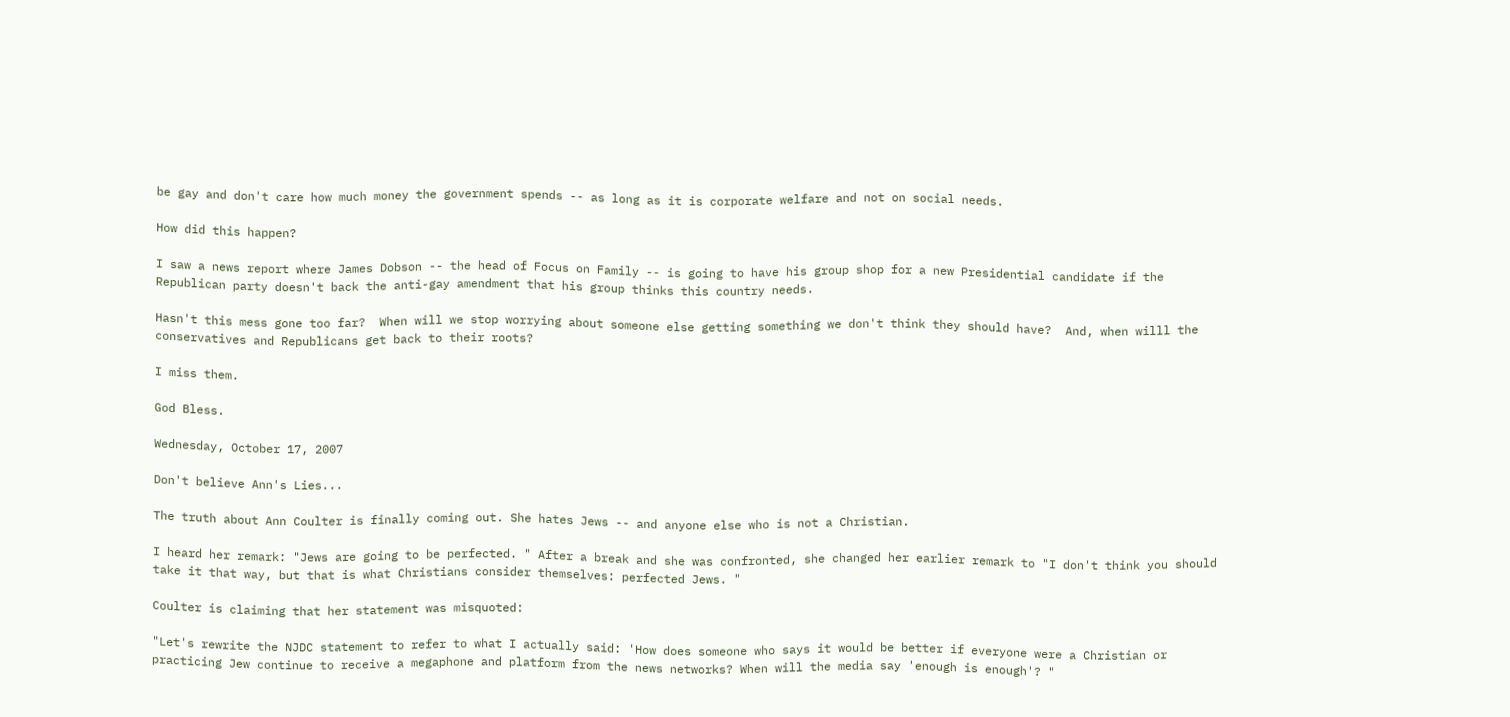be gay and don't care how much money the government spends -- as long as it is corporate welfare and not on social needs.

How did this happen?

I saw a news report where James Dobson -- the head of Focus on Family -- is going to have his group shop for a new Presidential candidate if the Republican party doesn't back the anti-gay amendment that his group thinks this country needs.

Hasn't this mess gone too far?  When will we stop worrying about someone else getting something we don't think they should have?  And, when willl the conservatives and Republicans get back to their roots?

I miss them.

God Bless.

Wednesday, October 17, 2007

Don't believe Ann's Lies...

The truth about Ann Coulter is finally coming out. She hates Jews -- and anyone else who is not a Christian.

I heard her remark: "Jews are going to be perfected. " After a break and she was confronted, she changed her earlier remark to "I don't think you should take it that way, but that is what Christians consider themselves: perfected Jews. "

Coulter is claiming that her statement was misquoted:

"Let's rewrite the NJDC statement to refer to what I actually said: 'How does someone who says it would be better if everyone were a Christian or practicing Jew continue to receive a megaphone and platform from the news networks? When will the media say 'enough is enough'? "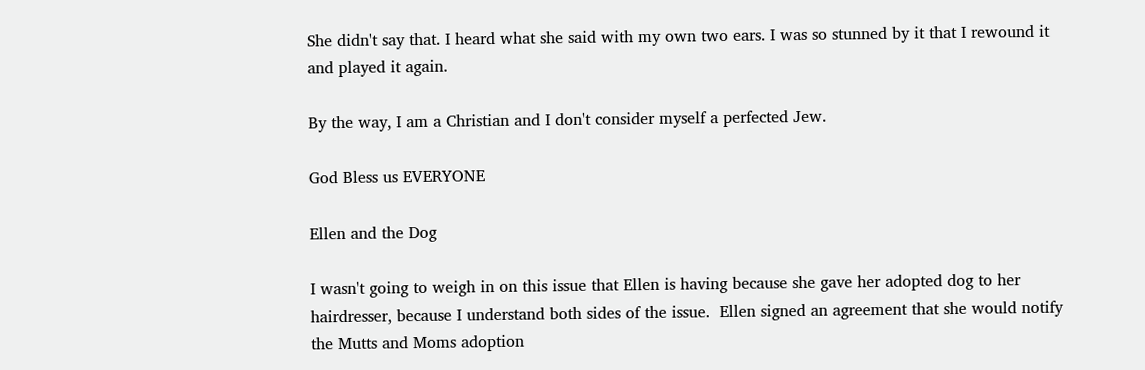She didn't say that. I heard what she said with my own two ears. I was so stunned by it that I rewound it and played it again.

By the way, I am a Christian and I don't consider myself a perfected Jew.

God Bless us EVERYONE

Ellen and the Dog

I wasn't going to weigh in on this issue that Ellen is having because she gave her adopted dog to her hairdresser, because I understand both sides of the issue.  Ellen signed an agreement that she would notify the Mutts and Moms adoption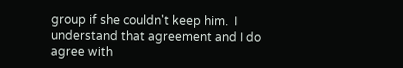group if she couldn't keep him.  I understand that agreement and I do agree with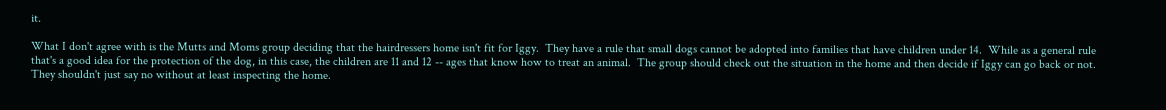it.

What I don't agree with is the Mutts and Moms group deciding that the hairdressers home isn't fit for Iggy.  They have a rule that small dogs cannot be adopted into families that have children under 14.  While as a general rule that's a good idea for the protection of the dog, in this case, the children are 11 and 12 -- ages that know how to treat an animal.  The group should check out the situation in the home and then decide if Iggy can go back or not.  They shouldn't just say no without at least inspecting the home.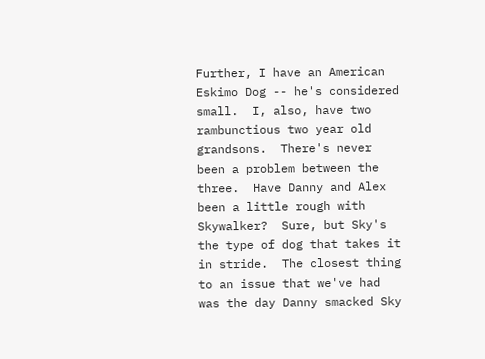Further, I have an American Eskimo Dog -- he's considered small.  I, also, have two rambunctious two year old grandsons.  There's never been a problem between the three.  Have Danny and Alex been a little rough with Skywalker?  Sure, but Sky's the type of dog that takes it in stride.  The closest thing to an issue that we've had was the day Danny smacked Sky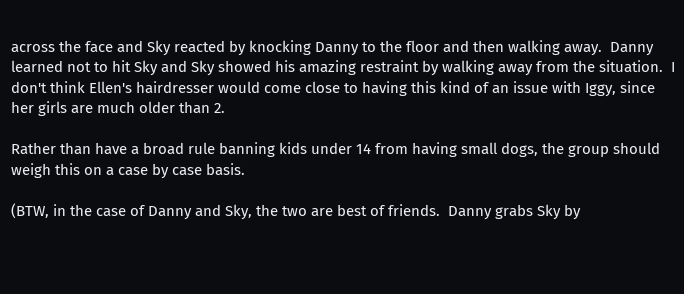across the face and Sky reacted by knocking Danny to the floor and then walking away.  Danny learned not to hit Sky and Sky showed his amazing restraint by walking away from the situation.  I don't think Ellen's hairdresser would come close to having this kind of an issue with Iggy, since her girls are much older than 2.

Rather than have a broad rule banning kids under 14 from having small dogs, the group should weigh this on a case by case basis.

(BTW, in the case of Danny and Sky, the two are best of friends.  Danny grabs Sky by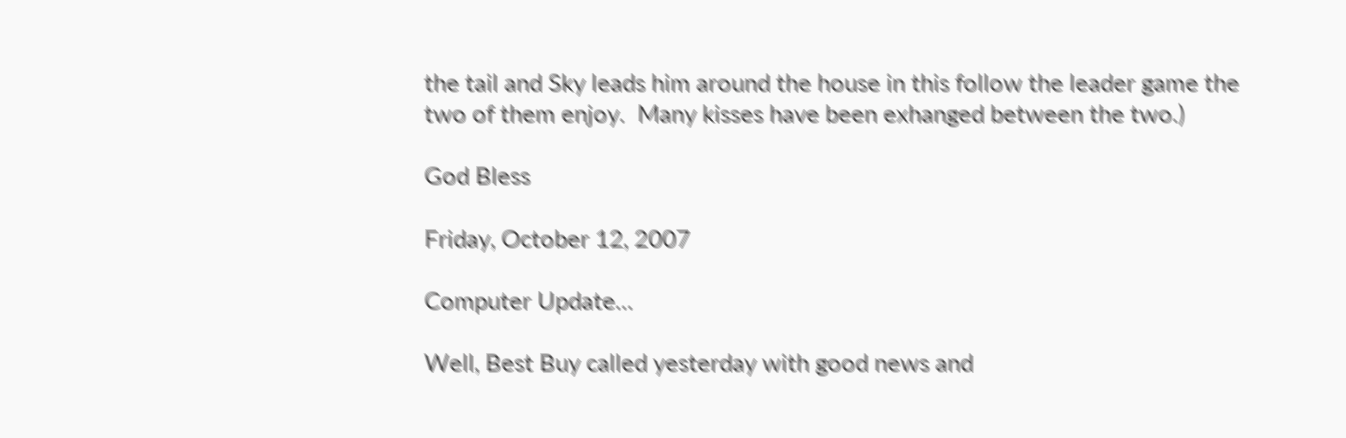the tail and Sky leads him around the house in this follow the leader game the two of them enjoy.  Many kisses have been exhanged between the two.)

God Bless

Friday, October 12, 2007

Computer Update...

Well, Best Buy called yesterday with good news and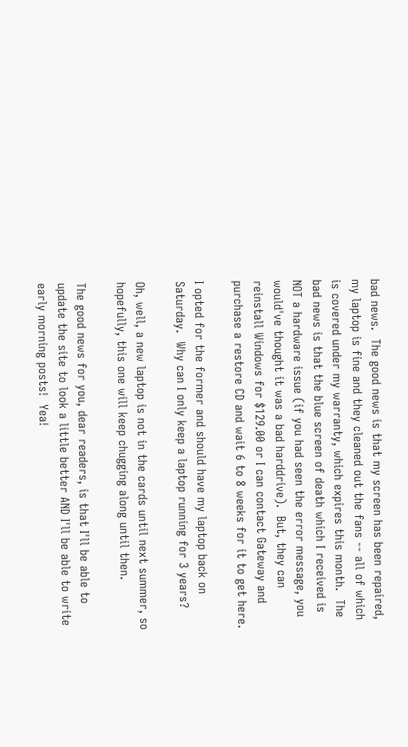bad news.  The good news is that my screen has been repaired, my laptop is fine and they cleaned out the fans -- all of which is covered under my warranty, which expires this month.  The bad news is that the blue screen of death which I received is NOT a hardware issue (if you had seen the error message, you would've thought it was a bad harddrive).  But, they can reinstall Windows for $129.00 or I can contact Gateway and purchase a restore CD and wait 6 to 8 weeks for it to get here.

I opted for the former and should have my laptop back on Saturday.  Why can I only keep a laptop running for 3 years?

Oh, well, a new laptop is not in the cards until next summer, so hopefully, this one will keep chugging along until then.

The good news for you, dear readers, is that I'll be able to update the site to look a little better AND I'll be able to write early morning posts!  Yea!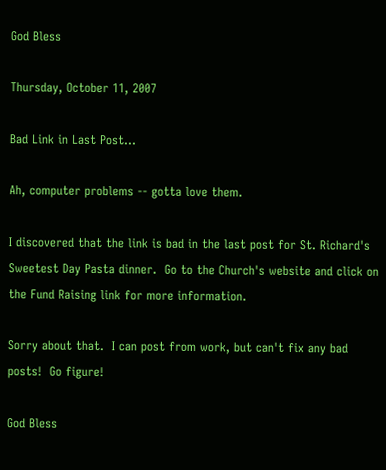God Bless

Thursday, October 11, 2007

Bad Link in Last Post...

Ah, computer problems -- gotta love them.

I discovered that the link is bad in the last post for St. Richard's Sweetest Day Pasta dinner.  Go to the Church's website and click on the Fund Raising link for more information.

Sorry about that.  I can post from work, but can't fix any bad posts!  Go figure!

God Bless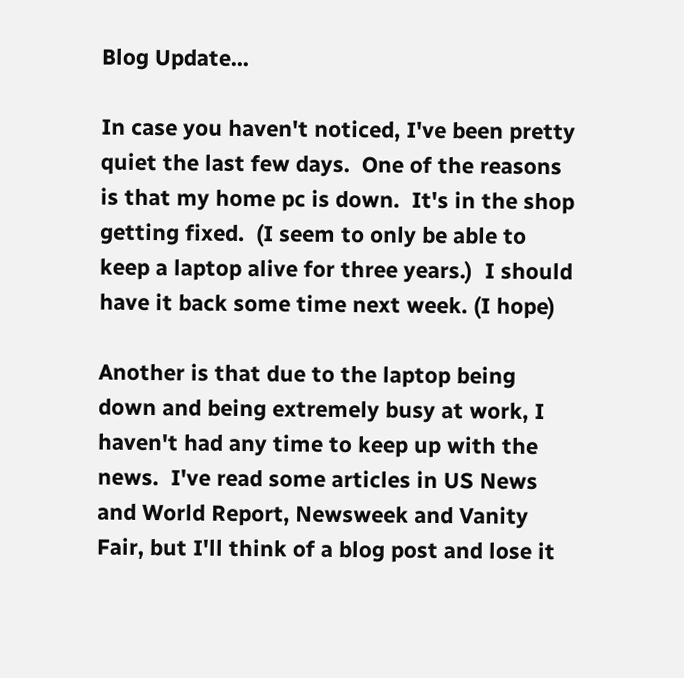Blog Update...

In case you haven't noticed, I've been pretty quiet the last few days.  One of the reasons is that my home pc is down.  It's in the shop getting fixed.  (I seem to only be able to keep a laptop alive for three years.)  I should have it back some time next week. (I hope)

Another is that due to the laptop being down and being extremely busy at work, I haven't had any time to keep up with the news.  I've read some articles in US News and World Report, Newsweek and Vanity Fair, but I'll think of a blog post and lose it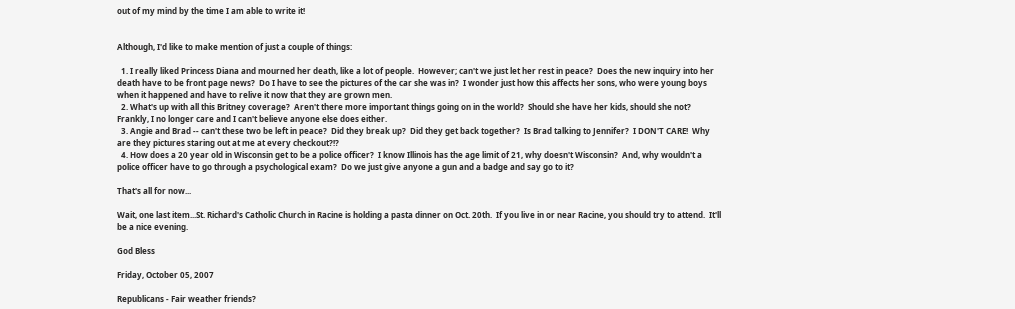out of my mind by the time I am able to write it!


Although, I'd like to make mention of just a couple of things:

  1. I really liked Princess Diana and mourned her death, like a lot of people.  However; can't we just let her rest in peace?  Does the new inquiry into her death have to be front page news?  Do I have to see the pictures of the car she was in?  I wonder just how this affects her sons, who were young boys when it happened and have to relive it now that they are grown men.
  2. What's up with all this Britney coverage?  Aren't there more important things going on in the world?  Should she have her kids, should she not?  Frankly, I no longer care and I can't believe anyone else does either.
  3. Angie and Brad -- can't these two be left in peace?  Did they break up?  Did they get back together?  Is Brad talking to Jennifer?  I DON'T CARE!  Why are they pictures staring out at me at every checkout?!?
  4. How does a 20 year old in Wisconsin get to be a police officer?  I know Illinois has the age limit of 21, why doesn't Wisconsin?  And, why wouldn't a police officer have to go through a psychological exam?  Do we just give anyone a gun and a badge and say go to it?

That's all for now...

Wait, one last item...St. Richard's Catholic Church in Racine is holding a pasta dinner on Oct. 20th.  If you live in or near Racine, you should try to attend.  It'll be a nice evening.

God Bless

Friday, October 05, 2007

Republicans - Fair weather friends?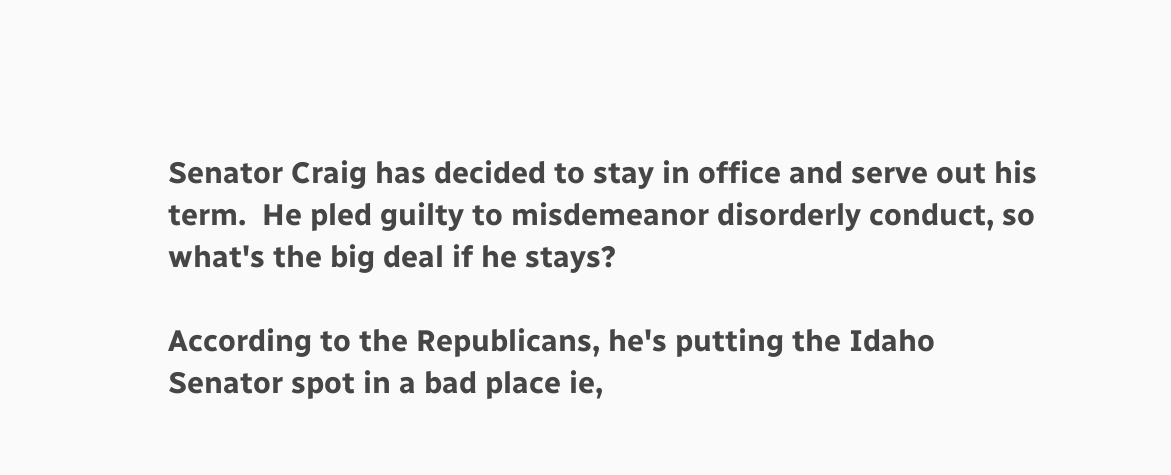Senator Craig has decided to stay in office and serve out his term.  He pled guilty to misdemeanor disorderly conduct, so what's the big deal if he stays?

According to the Republicans, he's putting the Idaho Senator spot in a bad place ie,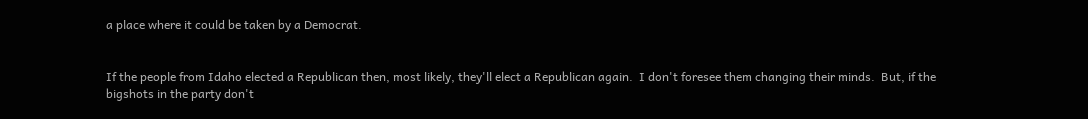a place where it could be taken by a Democrat.


If the people from Idaho elected a Republican then, most likely, they'll elect a Republican again.  I don't foresee them changing their minds.  But, if the bigshots in the party don't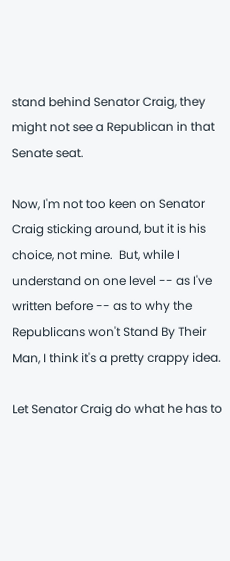stand behind Senator Craig, they might not see a Republican in that Senate seat.

Now, I'm not too keen on Senator Craig sticking around, but it is his choice, not mine.  But, while I understand on one level -- as I've written before -- as to why the Republicans won't Stand By Their Man, I think it's a pretty crappy idea.

Let Senator Craig do what he has to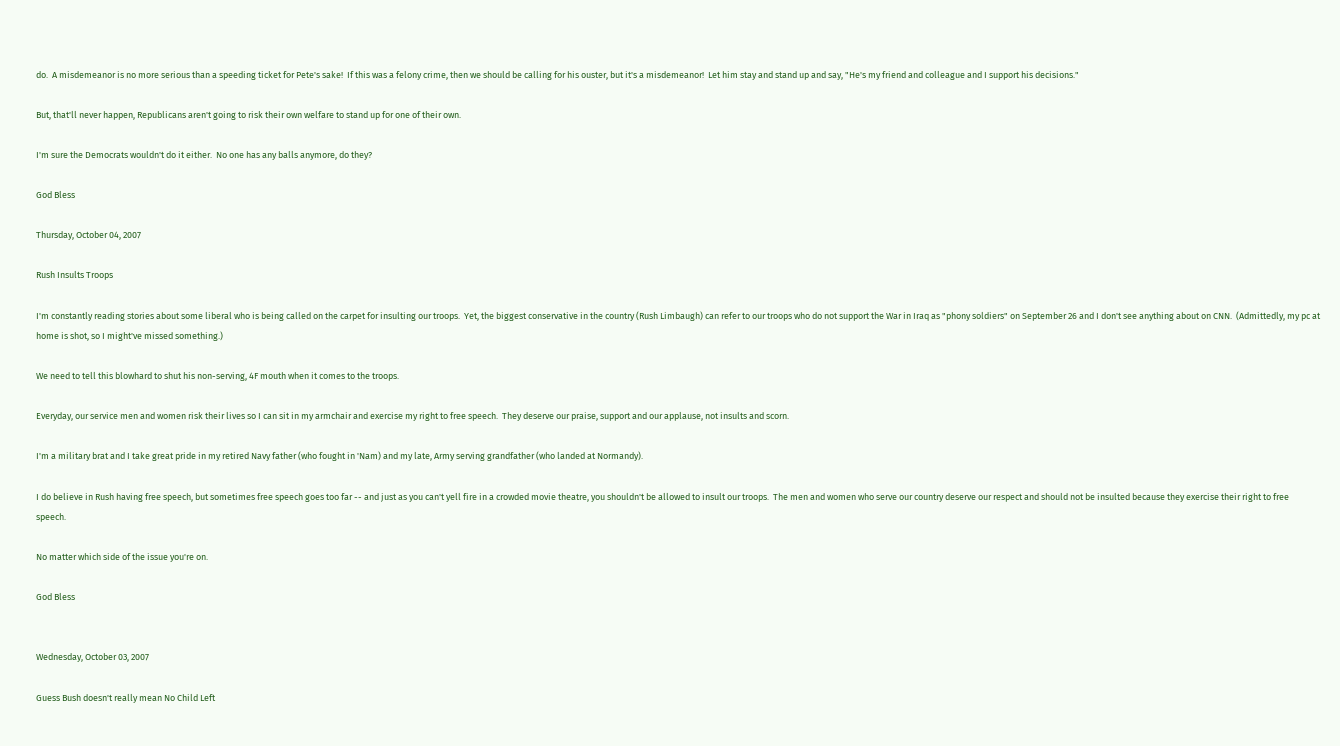do.  A misdemeanor is no more serious than a speeding ticket for Pete's sake!  If this was a felony crime, then we should be calling for his ouster, but it's a misdemeanor!  Let him stay and stand up and say, "He's my friend and colleague and I support his decisions."

But, that'll never happen, Republicans aren't going to risk their own welfare to stand up for one of their own.

I'm sure the Democrats wouldn't do it either.  No one has any balls anymore, do they?

God Bless

Thursday, October 04, 2007

Rush Insults Troops

I'm constantly reading stories about some liberal who is being called on the carpet for insulting our troops.  Yet, the biggest conservative in the country (Rush Limbaugh) can refer to our troops who do not support the War in Iraq as "phony soldiers" on September 26 and I don't see anything about on CNN.  (Admittedly, my pc at home is shot, so I might've missed something.)

We need to tell this blowhard to shut his non-serving, 4F mouth when it comes to the troops.

Everyday, our service men and women risk their lives so I can sit in my armchair and exercise my right to free speech.  They deserve our praise, support and our applause, not insults and scorn.

I'm a military brat and I take great pride in my retired Navy father (who fought in 'Nam) and my late, Army serving grandfather (who landed at Normandy).

I do believe in Rush having free speech, but sometimes free speech goes too far -- and just as you can't yell fire in a crowded movie theatre, you shouldn't be allowed to insult our troops.  The men and women who serve our country deserve our respect and should not be insulted because they exercise their right to free speech.

No matter which side of the issue you're on.

God Bless


Wednesday, October 03, 2007

Guess Bush doesn't really mean No Child Left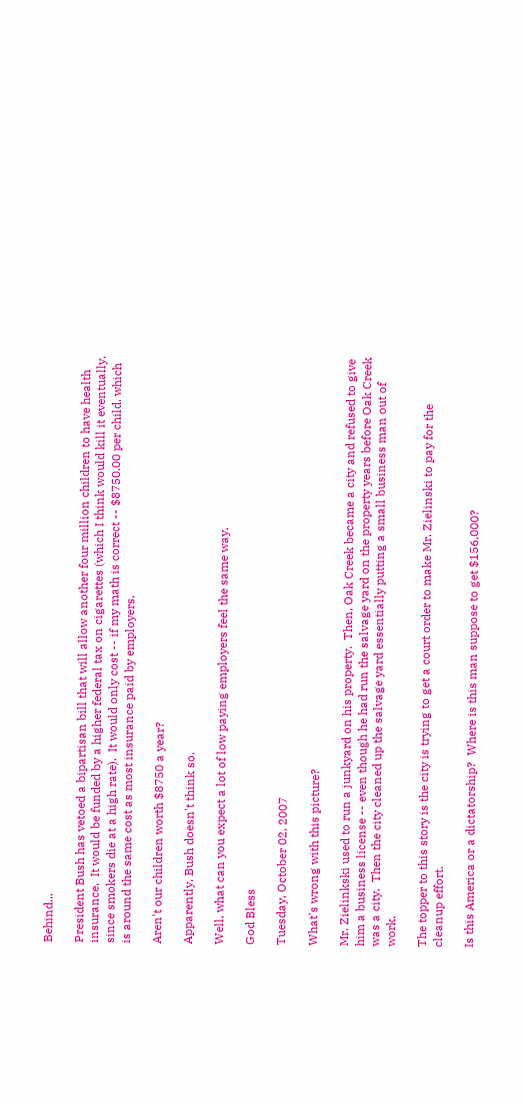Behind...

President Bush has vetoed a bipartisan bill that will allow another four million children to have health insurance.  It would be funded by a higher federal tax on cigarettes (which I think would kill it eventually, since smokers die at a high rate).  It would only cost -- if my math is correct -- $8750.00 per child, which is around the same cost as most insurance paid by employers.

Aren't our children worth $8750 a year?

Apparently, Bush doesn't think so.

Well, what can you expect a lot of low paying employers feel the same way.

God Bless

Tuesday, October 02, 2007

What's wrong with this picture?

Mr. Zielinkski used to run a junkyard on his property.  Then, Oak Creek became a city and refused to give him a business license -- even though he had run the salvage yard on the property years before Oak Creek was a city.  Then the city cleaned up the salvage yard essentially putting a small business man out of work.

The topper to this story is the city is trying to get a court order to make Mr. Zielinski to pay for the cleanup effort.

Is this America or a dictatorship?  Where is this man suppose to get $156,000?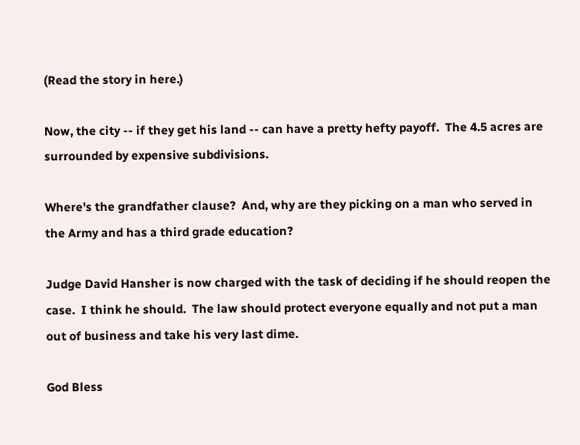(Read the story in here.)

Now, the city -- if they get his land -- can have a pretty hefty payoff.  The 4.5 acres are surrounded by expensive subdivisions.

Where's the grandfather clause?  And, why are they picking on a man who served in the Army and has a third grade education?

Judge David Hansher is now charged with the task of deciding if he should reopen the case.  I think he should.  The law should protect everyone equally and not put a man out of business and take his very last dime.

God Bless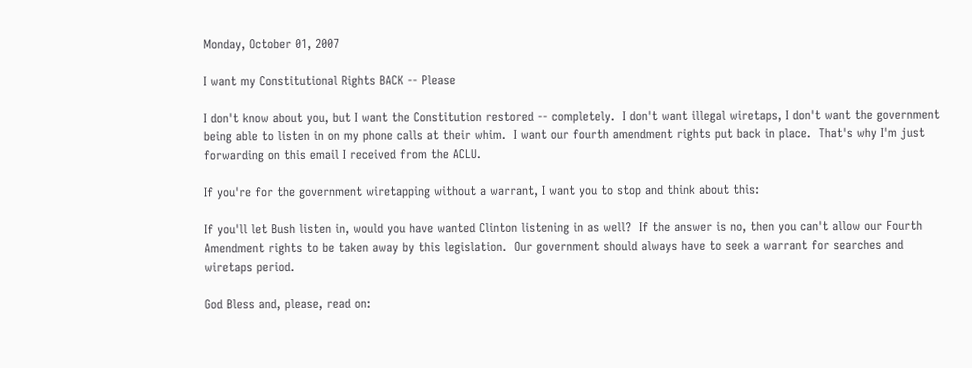Monday, October 01, 2007

I want my Constitutional Rights BACK -- Please

I don't know about you, but I want the Constitution restored -- completely.  I don't want illegal wiretaps, I don't want the government being able to listen in on my phone calls at their whim.  I want our fourth amendment rights put back in place.  That's why I'm just forwarding on this email I received from the ACLU.

If you're for the government wiretapping without a warrant, I want you to stop and think about this:

If you'll let Bush listen in, would you have wanted Clinton listening in as well?  If the answer is no, then you can't allow our Fourth Amendment rights to be taken away by this legislation.  Our government should always have to seek a warrant for searches and wiretaps period.

God Bless and, please, read on: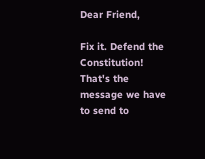Dear Friend,

Fix it. Defend the Constitution! That's the message we have to send to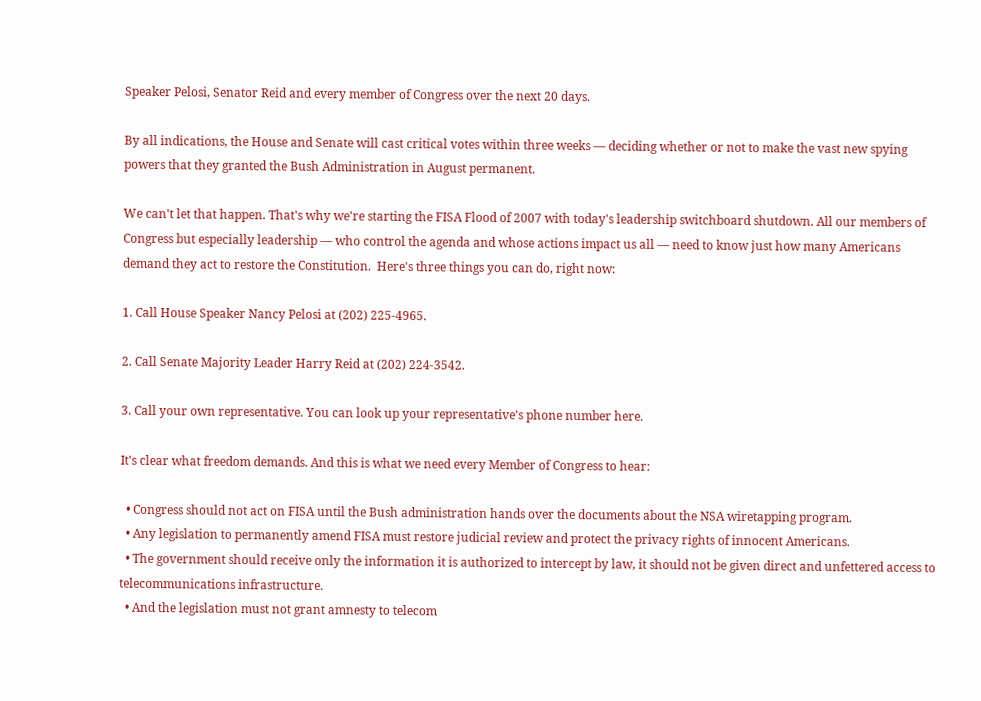Speaker Pelosi, Senator Reid and every member of Congress over the next 20 days.

By all indications, the House and Senate will cast critical votes within three weeks — deciding whether or not to make the vast new spying powers that they granted the Bush Administration in August permanent.

We can't let that happen. That's why we're starting the FISA Flood of 2007 with today's leadership switchboard shutdown. All our members of Congress but especially leadership — who control the agenda and whose actions impact us all — need to know just how many Americans demand they act to restore the Constitution.  Here's three things you can do, right now:

1. Call House Speaker Nancy Pelosi at (202) 225-4965.

2. Call Senate Majority Leader Harry Reid at (202) 224-3542.

3. Call your own representative. You can look up your representative's phone number here.

It's clear what freedom demands. And this is what we need every Member of Congress to hear:

  • Congress should not act on FISA until the Bush administration hands over the documents about the NSA wiretapping program.
  • Any legislation to permanently amend FISA must restore judicial review and protect the privacy rights of innocent Americans.
  • The government should receive only the information it is authorized to intercept by law, it should not be given direct and unfettered access to telecommunications infrastructure.
  • And the legislation must not grant amnesty to telecom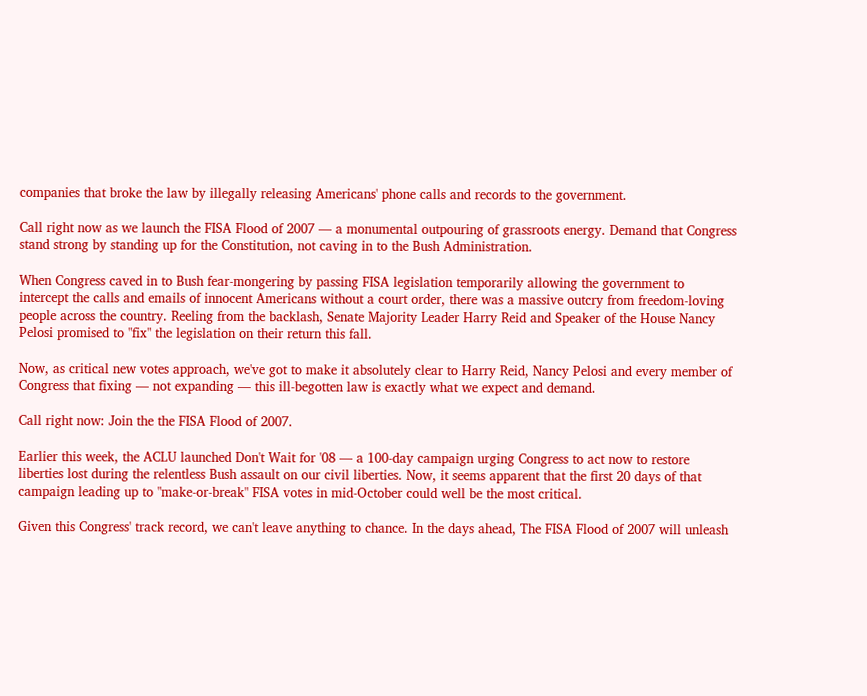companies that broke the law by illegally releasing Americans' phone calls and records to the government.

Call right now as we launch the FISA Flood of 2007 — a monumental outpouring of grassroots energy. Demand that Congress stand strong by standing up for the Constitution, not caving in to the Bush Administration.

When Congress caved in to Bush fear-mongering by passing FISA legislation temporarily allowing the government to intercept the calls and emails of innocent Americans without a court order, there was a massive outcry from freedom-loving people across the country. Reeling from the backlash, Senate Majority Leader Harry Reid and Speaker of the House Nancy Pelosi promised to "fix" the legislation on their return this fall.

Now, as critical new votes approach, we've got to make it absolutely clear to Harry Reid, Nancy Pelosi and every member of Congress that fixing — not expanding — this ill-begotten law is exactly what we expect and demand.

Call right now: Join the the FISA Flood of 2007.

Earlier this week, the ACLU launched Don't Wait for '08 — a 100-day campaign urging Congress to act now to restore liberties lost during the relentless Bush assault on our civil liberties. Now, it seems apparent that the first 20 days of that campaign leading up to "make-or-break" FISA votes in mid-October could well be the most critical.

Given this Congress' track record, we can't leave anything to chance. In the days ahead, The FISA Flood of 2007 will unleash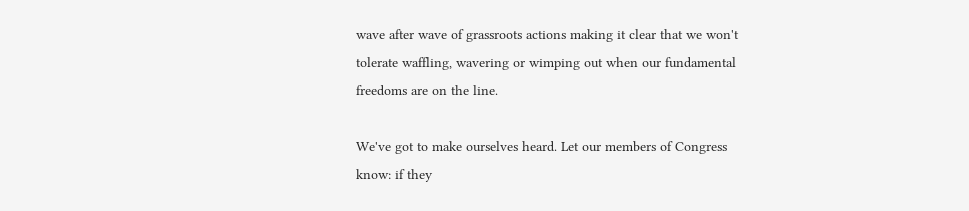wave after wave of grassroots actions making it clear that we won't tolerate waffling, wavering or wimping out when our fundamental freedoms are on the line.

We've got to make ourselves heard. Let our members of Congress know: if they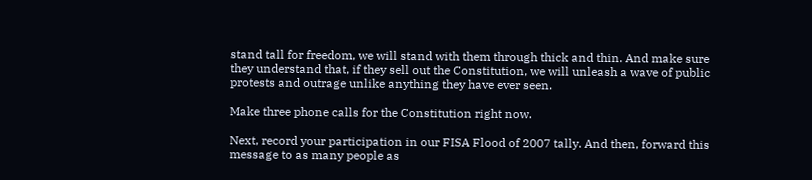stand tall for freedom, we will stand with them through thick and thin. And make sure they understand that, if they sell out the Constitution, we will unleash a wave of public protests and outrage unlike anything they have ever seen.

Make three phone calls for the Constitution right now.

Next, record your participation in our FISA Flood of 2007 tally. And then, forward this message to as many people as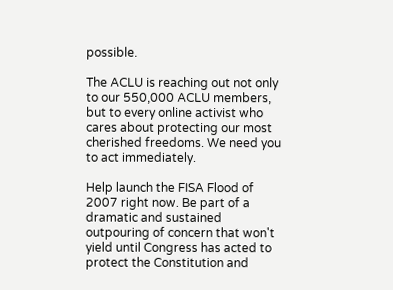possible.

The ACLU is reaching out not only to our 550,000 ACLU members, but to every online activist who cares about protecting our most cherished freedoms. We need you to act immediately.

Help launch the FISA Flood of 2007 right now. Be part of a dramatic and sustained outpouring of concern that won't yield until Congress has acted to protect the Constitution and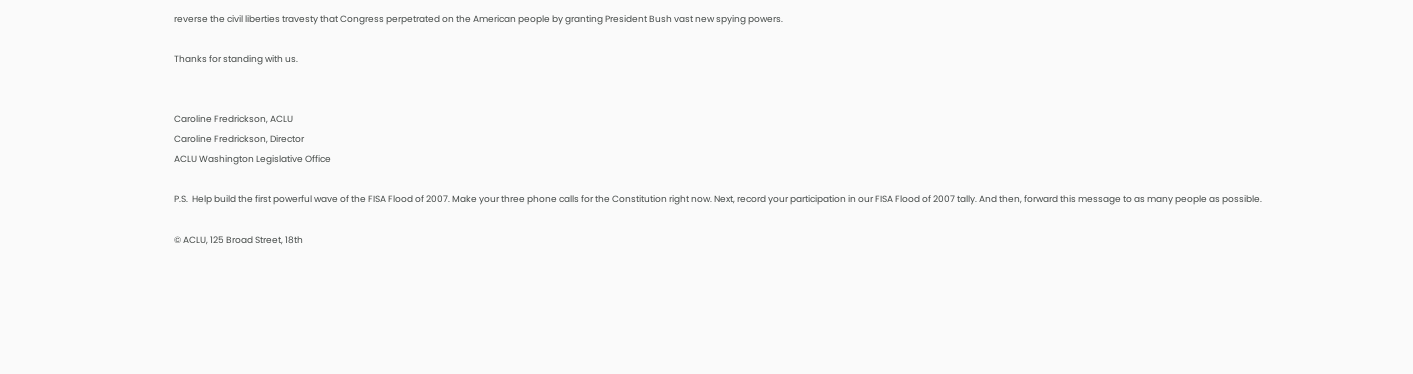reverse the civil liberties travesty that Congress perpetrated on the American people by granting President Bush vast new spying powers.

Thanks for standing with us.


Caroline Fredrickson, ACLU
Caroline Fredrickson, Director
ACLU Washington Legislative Office

P.S.  Help build the first powerful wave of the FISA Flood of 2007. Make your three phone calls for the Constitution right now. Next, record your participation in our FISA Flood of 2007 tally. And then, forward this message to as many people as possible.

© ACLU, 125 Broad Street, 18th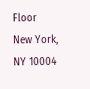Floor New York, NY 10004